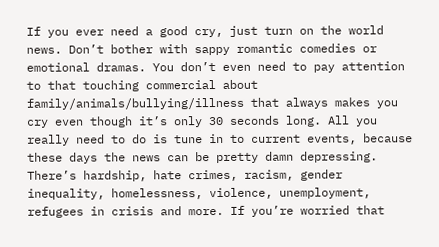If you ever need a good cry, just turn on the world news. Don’t bother with sappy romantic comedies or emotional dramas. You don’t even need to pay attention to that touching commercial about family/animals/bullying/illness that always makes you cry even though it’s only 30 seconds long. All you really need to do is tune in to current events, because these days the news can be pretty damn depressing. There’s hardship, hate crimes, racism, gender inequality, homelessness, violence, unemployment, refugees in crisis and more. If you’re worried that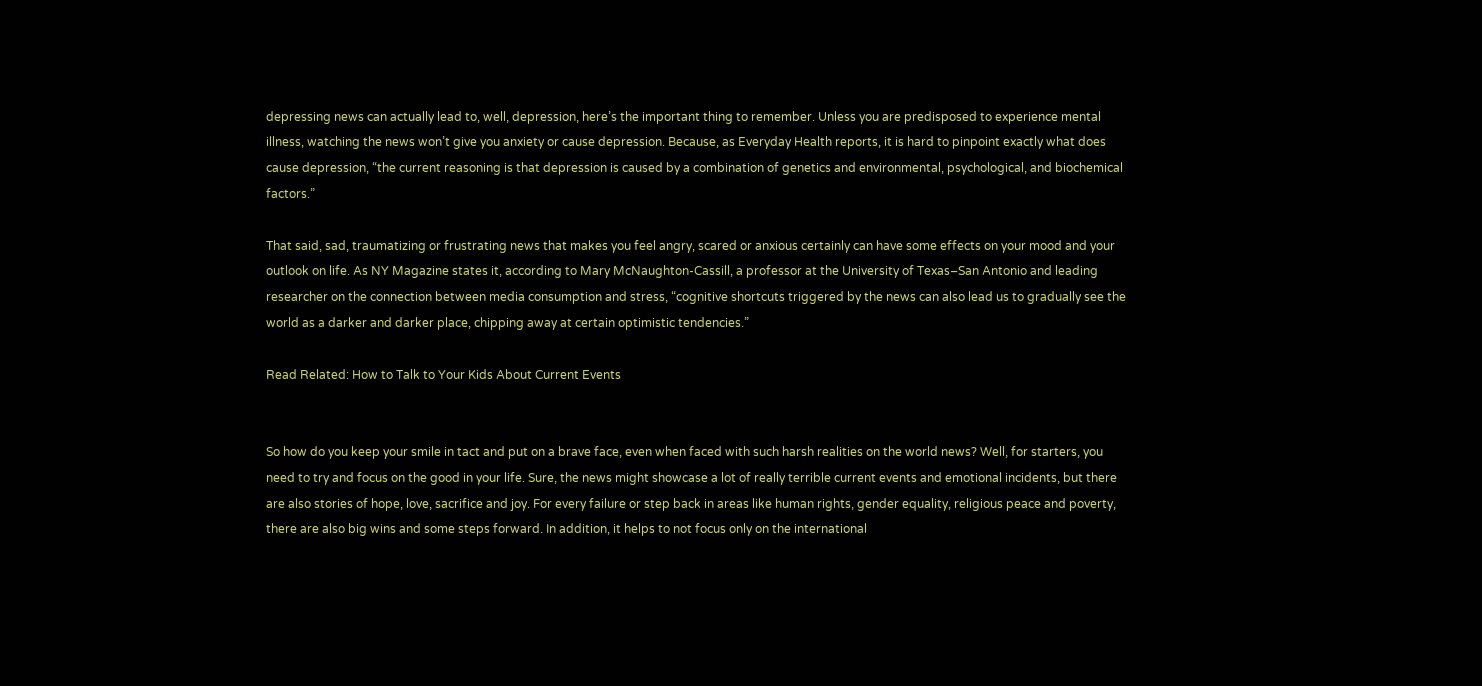depressing news can actually lead to, well, depression, here’s the important thing to remember. Unless you are predisposed to experience mental illness, watching the news won’t give you anxiety or cause depression. Because, as Everyday Health reports, it is hard to pinpoint exactly what does cause depression, “the current reasoning is that depression is caused by a combination of genetics and environmental, psychological, and biochemical factors.”

That said, sad, traumatizing or frustrating news that makes you feel angry, scared or anxious certainly can have some effects on your mood and your outlook on life. As NY Magazine states it, according to Mary McNaughton-Cassill, a professor at the University of Texas–San Antonio and leading researcher on the connection between media consumption and stress, “cognitive shortcuts triggered by the news can also lead us to gradually see the world as a darker and darker place, chipping away at certain optimistic tendencies.”

Read Related: How to Talk to Your Kids About Current Events


So how do you keep your smile in tact and put on a brave face, even when faced with such harsh realities on the world news? Well, for starters, you need to try and focus on the good in your life. Sure, the news might showcase a lot of really terrible current events and emotional incidents, but there are also stories of hope, love, sacrifice and joy. For every failure or step back in areas like human rights, gender equality, religious peace and poverty, there are also big wins and some steps forward. In addition, it helps to not focus only on the international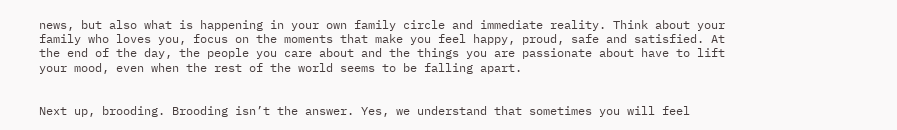news, but also what is happening in your own family circle and immediate reality. Think about your family who loves you, focus on the moments that make you feel happy, proud, safe and satisfied. At the end of the day, the people you care about and the things you are passionate about have to lift your mood, even when the rest of the world seems to be falling apart.


Next up, brooding. Brooding isn’t the answer. Yes, we understand that sometimes you will feel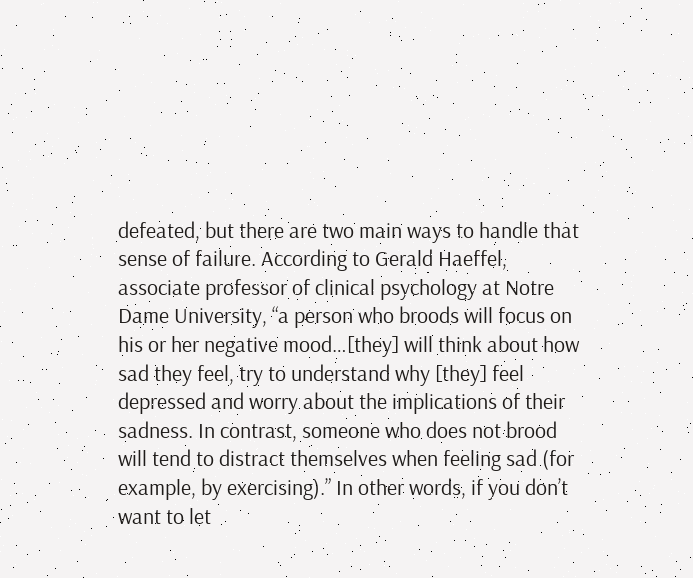defeated, but there are two main ways to handle that sense of failure. According to Gerald Haeffel, associate professor of clinical psychology at Notre Dame University, “a person who broods will focus on his or her negative mood…[they] will think about how sad they feel, try to understand why [they] feel depressed and worry about the implications of their sadness. In contrast, someone who does not brood will tend to distract themselves when feeling sad (for example, by exercising).” In other words, if you don’t want to let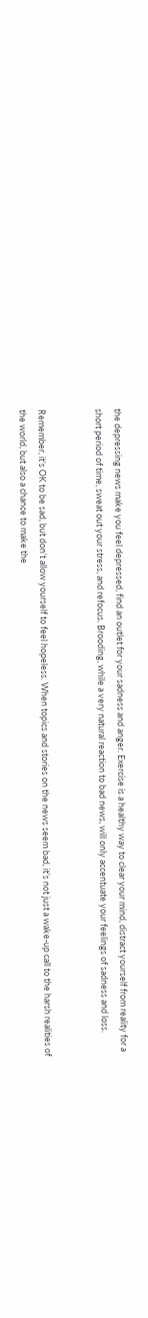the depressing news make you feel depressed, find an outlet for your sadness and anger. Exercise is a healthy way to clear your mind, distract yourself from reality for a short period of time, sweat out your stress, and refocus. Brooding, while a very natural reaction to bad news, will only accentuate your feelings of sadness and loss.


Remember, it’s OK to be sad, but don’t allow yourself to feel hopeless. When topics and stories on the news seem bad, it’s not just a wake-up call to the harsh realities of the world, but also a chance to make the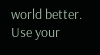world better. Use your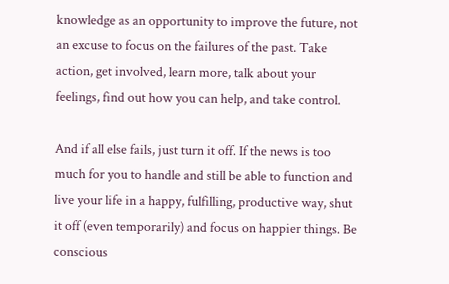knowledge as an opportunity to improve the future, not an excuse to focus on the failures of the past. Take action, get involved, learn more, talk about your feelings, find out how you can help, and take control.

And if all else fails, just turn it off. If the news is too much for you to handle and still be able to function and live your life in a happy, fulfilling, productive way, shut it off (even temporarily) and focus on happier things. Be conscious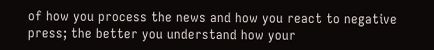of how you process the news and how you react to negative press; the better you understand how your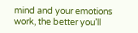mind and your emotions work, the better you’ll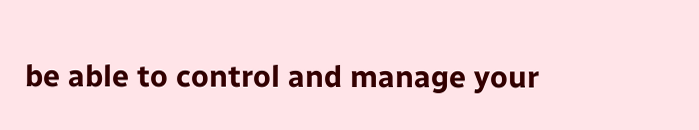be able to control and manage your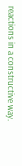reactions in a constructive way.